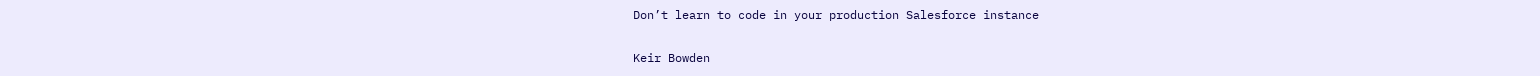Don’t learn to code in your production Salesforce instance

Keir Bowden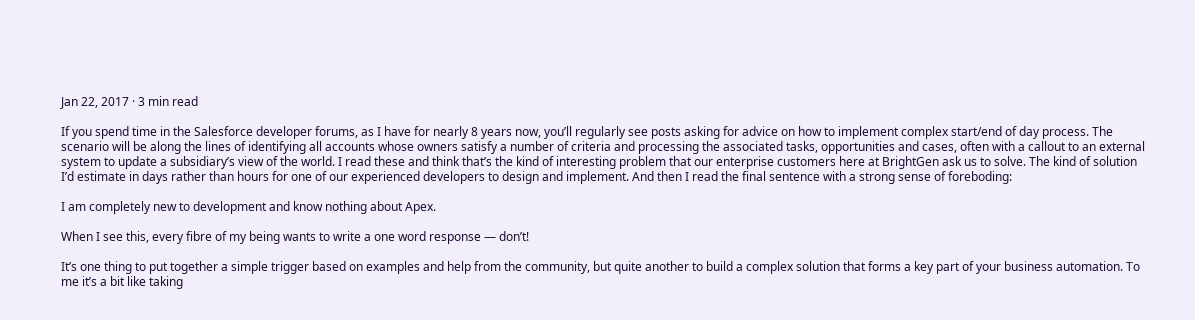Jan 22, 2017 · 3 min read

If you spend time in the Salesforce developer forums, as I have for nearly 8 years now, you’ll regularly see posts asking for advice on how to implement complex start/end of day process. The scenario will be along the lines of identifying all accounts whose owners satisfy a number of criteria and processing the associated tasks, opportunities and cases, often with a callout to an external system to update a subsidiary’s view of the world. I read these and think that’s the kind of interesting problem that our enterprise customers here at BrightGen ask us to solve. The kind of solution I’d estimate in days rather than hours for one of our experienced developers to design and implement. And then I read the final sentence with a strong sense of foreboding:

I am completely new to development and know nothing about Apex.

When I see this, every fibre of my being wants to write a one word response — don’t!

It’s one thing to put together a simple trigger based on examples and help from the community, but quite another to build a complex solution that forms a key part of your business automation. To me it’s a bit like taking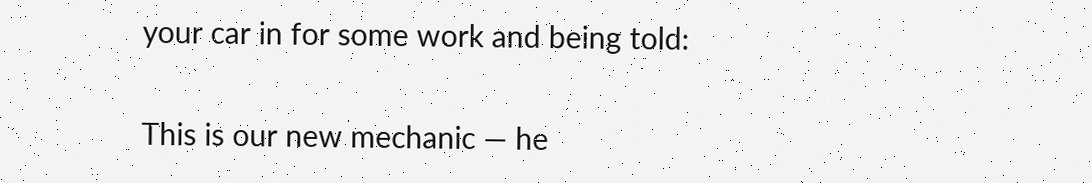your car in for some work and being told:

This is our new mechanic — he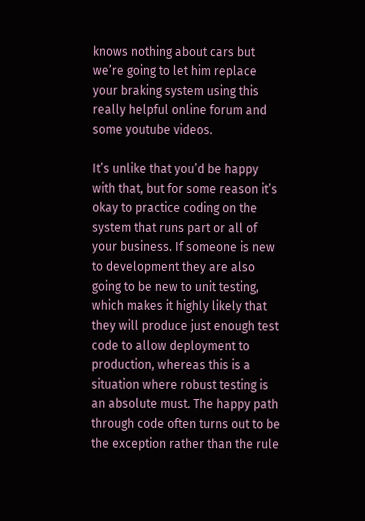knows nothing about cars but we’re going to let him replace your braking system using this really helpful online forum and some youtube videos.

It’s unlike that you’d be happy with that, but for some reason it’s okay to practice coding on the system that runs part or all of your business. If someone is new to development they are also going to be new to unit testing, which makes it highly likely that they will produce just enough test code to allow deployment to production, whereas this is a situation where robust testing is an absolute must. The happy path through code often turns out to be the exception rather than the rule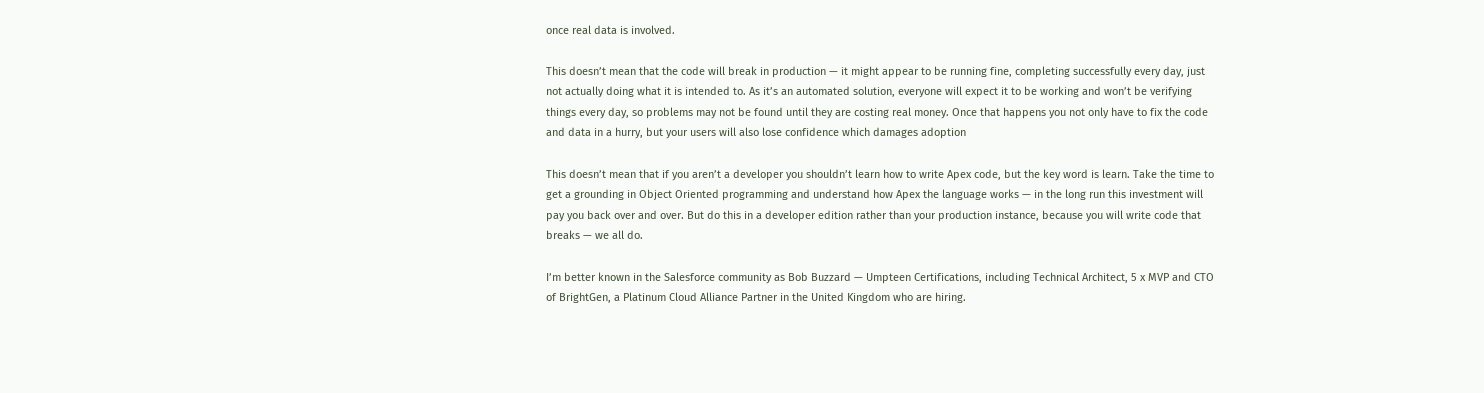once real data is involved.

This doesn’t mean that the code will break in production — it might appear to be running fine, completing successfully every day, just not actually doing what it is intended to. As it’s an automated solution, everyone will expect it to be working and won’t be verifying things every day, so problems may not be found until they are costing real money. Once that happens you not only have to fix the code and data in a hurry, but your users will also lose confidence which damages adoption

This doesn’t mean that if you aren’t a developer you shouldn’t learn how to write Apex code, but the key word is learn. Take the time to get a grounding in Object Oriented programming and understand how Apex the language works — in the long run this investment will pay you back over and over. But do this in a developer edition rather than your production instance, because you will write code that breaks — we all do.

I’m better known in the Salesforce community as Bob Buzzard — Umpteen Certifications, including Technical Architect, 5 x MVP and CTO of BrightGen, a Platinum Cloud Alliance Partner in the United Kingdom who are hiring.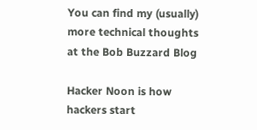You can find my (usually) more technical thoughts at the Bob Buzzard Blog

Hacker Noon is how hackers start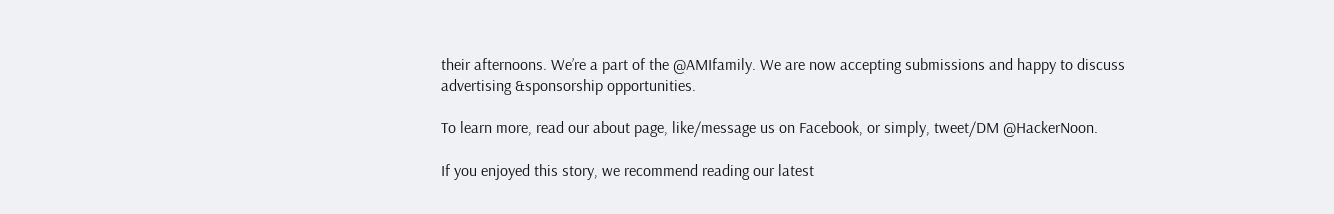their afternoons. We’re a part of the @AMIfamily. We are now accepting submissions and happy to discuss advertising &sponsorship opportunities.

To learn more, read our about page, like/message us on Facebook, or simply, tweet/DM @HackerNoon.

If you enjoyed this story, we recommend reading our latest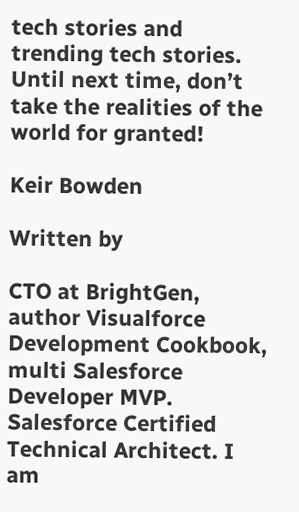tech stories and trending tech stories. Until next time, don’t take the realities of the world for granted!

Keir Bowden

Written by

CTO at BrightGen, author Visualforce Development Cookbook, multi Salesforce Developer MVP. Salesforce Certified Technical Architect. I am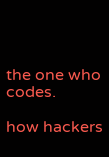the one who codes.

how hackers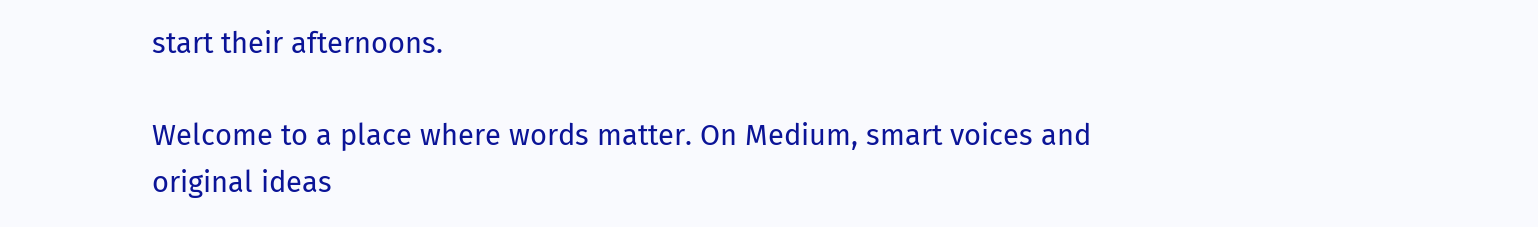start their afternoons.

Welcome to a place where words matter. On Medium, smart voices and original ideas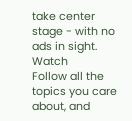take center stage - with no ads in sight. Watch
Follow all the topics you care about, and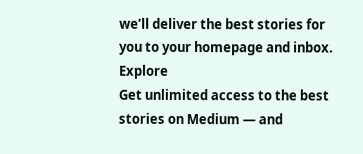we’ll deliver the best stories for you to your homepage and inbox. Explore
Get unlimited access to the best stories on Medium — and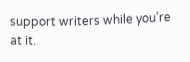support writers while you’re at it.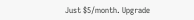Just $5/month. Upgrade